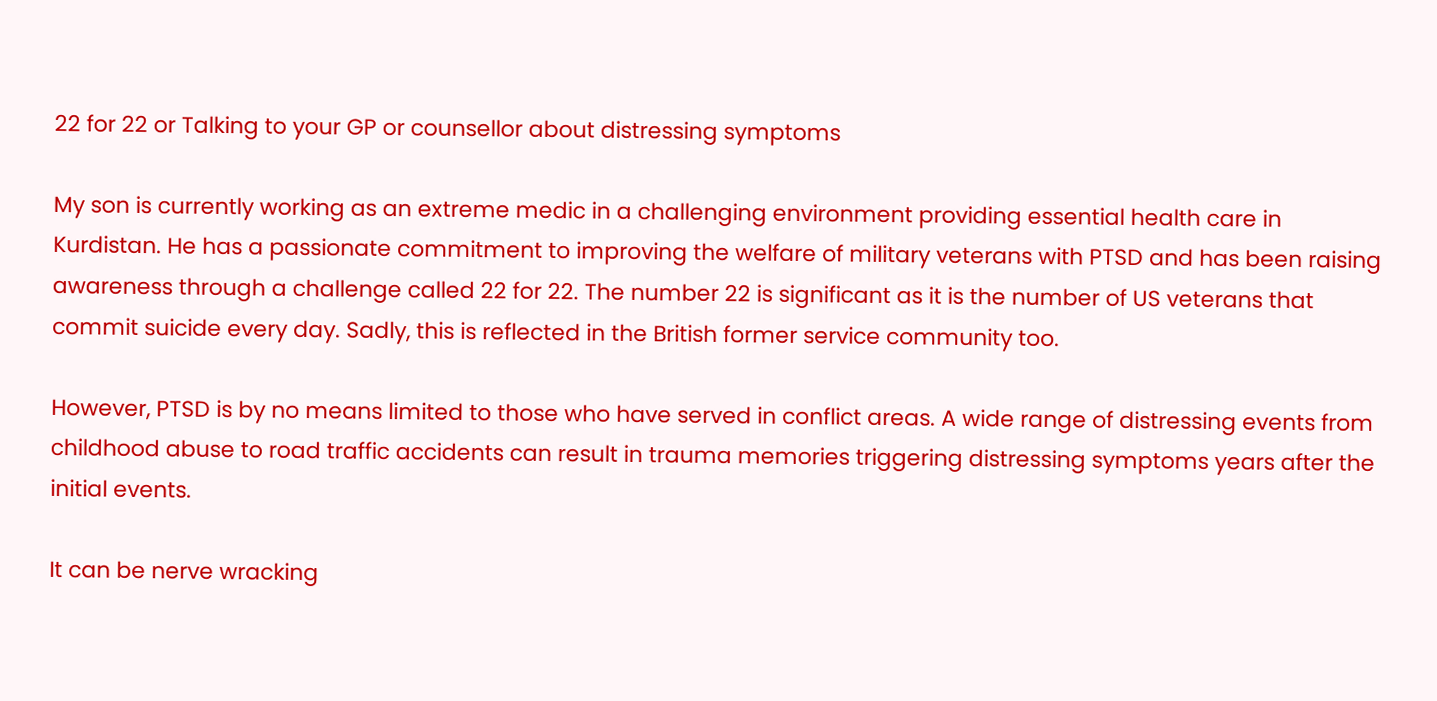22 for 22 or Talking to your GP or counsellor about distressing symptoms

My son is currently working as an extreme medic in a challenging environment providing essential health care in Kurdistan. He has a passionate commitment to improving the welfare of military veterans with PTSD and has been raising awareness through a challenge called 22 for 22. The number 22 is significant as it is the number of US veterans that commit suicide every day. Sadly, this is reflected in the British former service community too.

However, PTSD is by no means limited to those who have served in conflict areas. A wide range of distressing events from childhood abuse to road traffic accidents can result in trauma memories triggering distressing symptoms years after the initial events.

It can be nerve wracking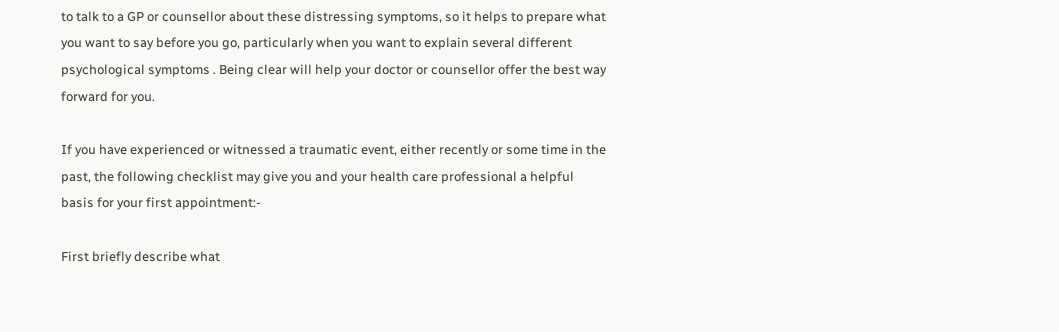to talk to a GP or counsellor about these distressing symptoms, so it helps to prepare what you want to say before you go, particularly when you want to explain several different psychological symptoms . Being clear will help your doctor or counsellor offer the best way forward for you.

If you have experienced or witnessed a traumatic event, either recently or some time in the past, the following checklist may give you and your health care professional a helpful basis for your first appointment:-

First briefly describe what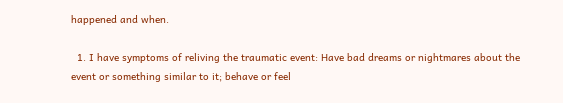happened and when.

  1. I have symptoms of reliving the traumatic event: Have bad dreams or nightmares about the event or something similar to it; behave or feel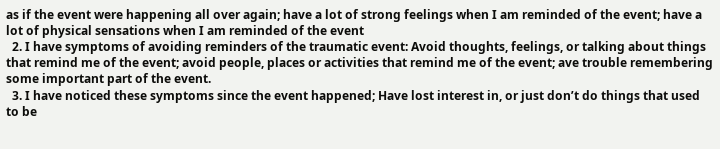as if the event were happening all over again; have a lot of strong feelings when I am reminded of the event; have a lot of physical sensations when I am reminded of the event
  2. I have symptoms of avoiding reminders of the traumatic event: Avoid thoughts, feelings, or talking about things that remind me of the event; avoid people, places or activities that remind me of the event; ave trouble remembering some important part of the event.
  3. I have noticed these symptoms since the event happened; Have lost interest in, or just don’t do things that used  to be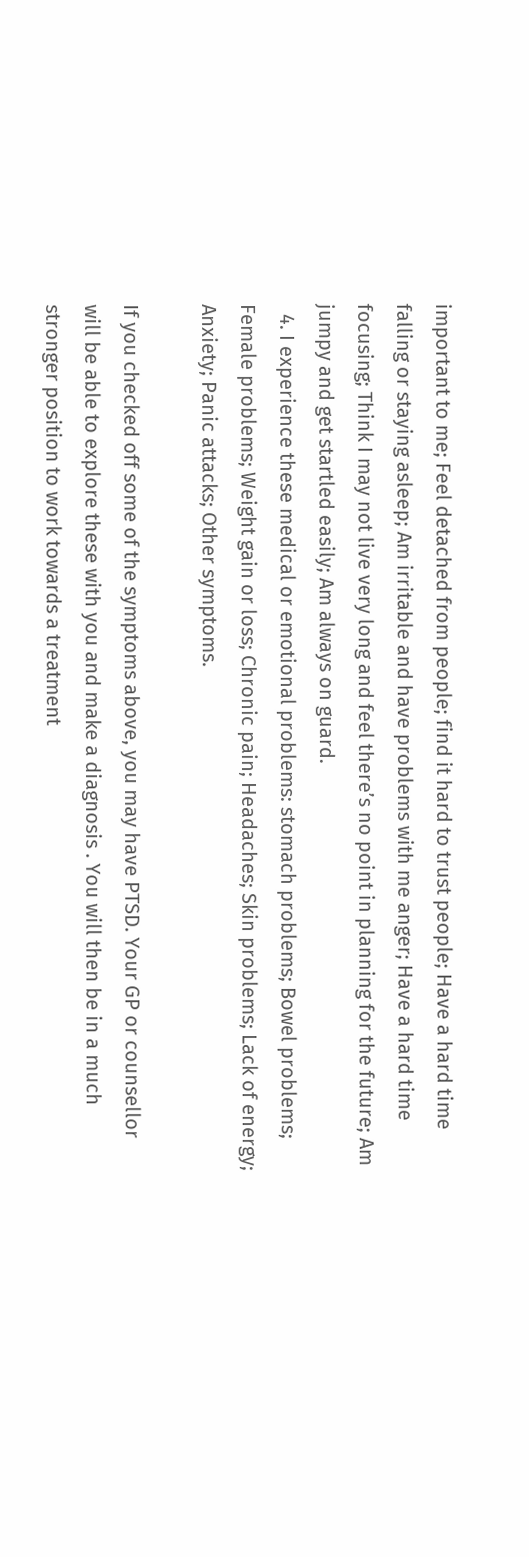important to me; Feel detached from people; find it hard to trust people; Have a hard time falling or staying asleep; Am irritable and have problems with me anger; Have a hard time focusing; Think I may not live very long and feel there’s no point in planning for the future; Am jumpy and get startled easily; Am always on guard.
  4. I experience these medical or emotional problems: stomach problems; Bowel problems; Female problems; Weight gain or loss; Chronic pain; Headaches; Skin problems; Lack of energy; Anxiety; Panic attacks; Other symptoms.

If you checked off some of the symptoms above, you may have PTSD. Your GP or counsellor will be able to explore these with you and make a diagnosis . You will then be in a much stronger position to work towards a treatment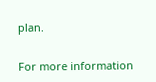plan.

For more information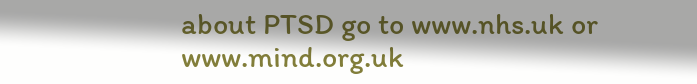about PTSD go to www.nhs.uk or www.mind.org.uk